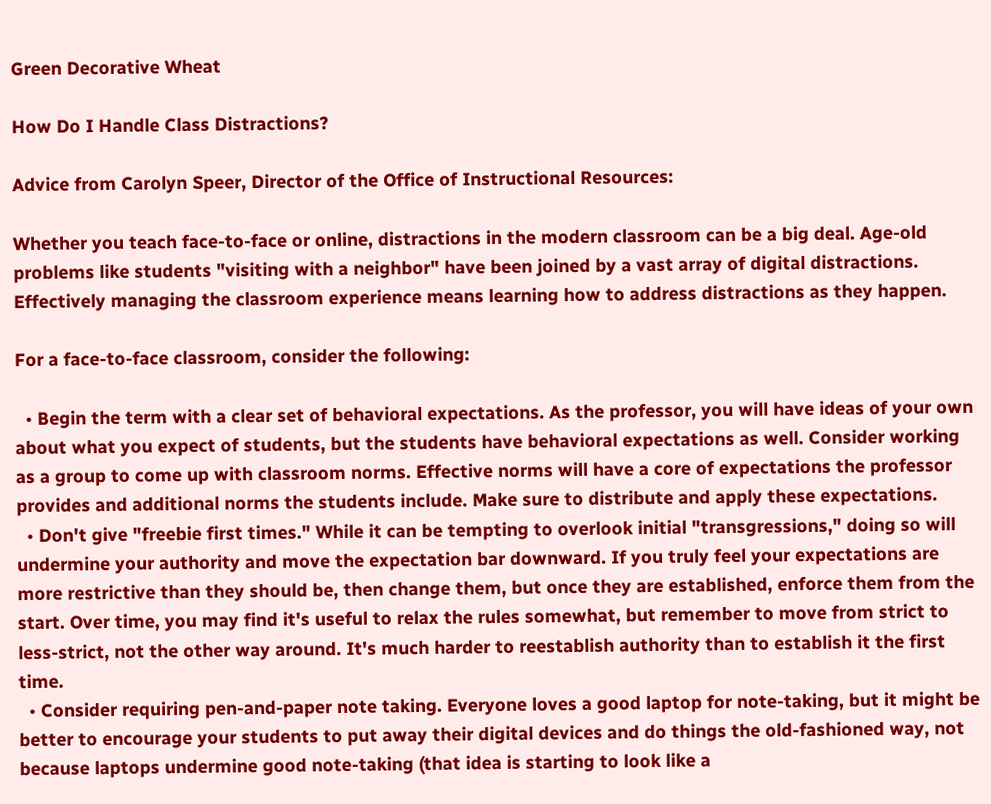Green Decorative Wheat

How Do I Handle Class Distractions?

Advice from Carolyn Speer, Director of the Office of Instructional Resources:

Whether you teach face-to-face or online, distractions in the modern classroom can be a big deal. Age-old problems like students "visiting with a neighbor" have been joined by a vast array of digital distractions. Effectively managing the classroom experience means learning how to address distractions as they happen.

For a face-to-face classroom, consider the following:

  • Begin the term with a clear set of behavioral expectations. As the professor, you will have ideas of your own about what you expect of students, but the students have behavioral expectations as well. Consider working as a group to come up with classroom norms. Effective norms will have a core of expectations the professor provides and additional norms the students include. Make sure to distribute and apply these expectations.
  • Don't give "freebie first times." While it can be tempting to overlook initial "transgressions," doing so will undermine your authority and move the expectation bar downward. If you truly feel your expectations are more restrictive than they should be, then change them, but once they are established, enforce them from the start. Over time, you may find it's useful to relax the rules somewhat, but remember to move from strict to less-strict, not the other way around. It's much harder to reestablish authority than to establish it the first time.
  • Consider requiring pen-and-paper note taking. Everyone loves a good laptop for note-taking, but it might be better to encourage your students to put away their digital devices and do things the old-fashioned way, not because laptops undermine good note-taking (that idea is starting to look like a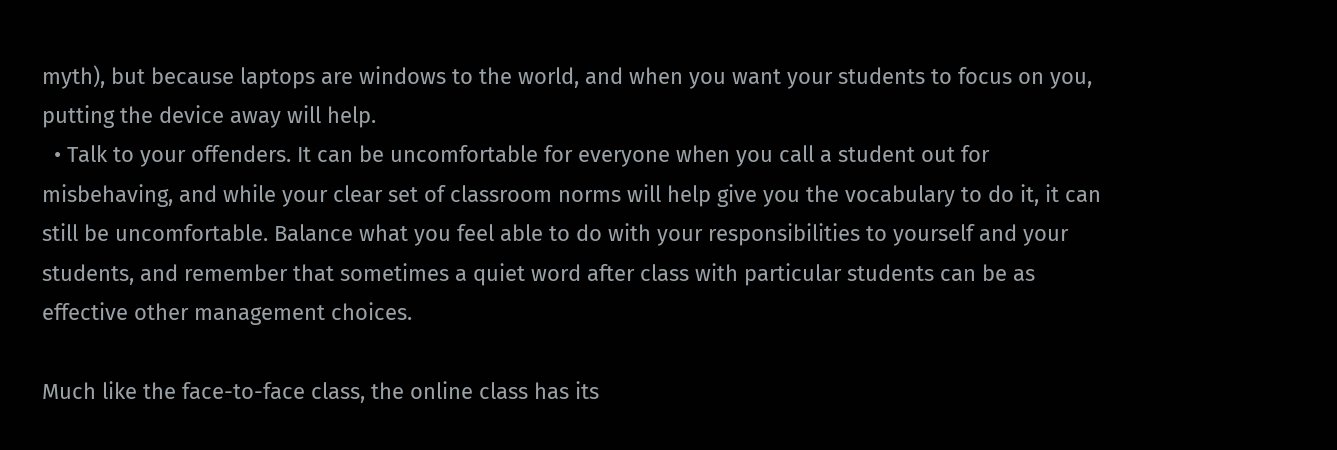myth), but because laptops are windows to the world, and when you want your students to focus on you, putting the device away will help.
  • Talk to your offenders. It can be uncomfortable for everyone when you call a student out for misbehaving, and while your clear set of classroom norms will help give you the vocabulary to do it, it can still be uncomfortable. Balance what you feel able to do with your responsibilities to yourself and your students, and remember that sometimes a quiet word after class with particular students can be as effective other management choices.

Much like the face-to-face class, the online class has its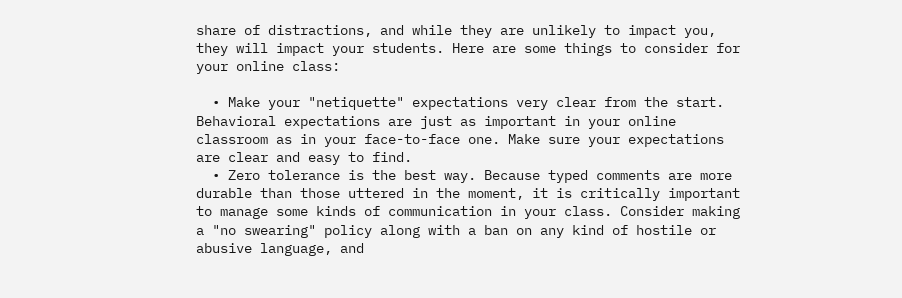share of distractions, and while they are unlikely to impact you, they will impact your students. Here are some things to consider for your online class:

  • Make your "netiquette" expectations very clear from the start. Behavioral expectations are just as important in your online classroom as in your face-to-face one. Make sure your expectations are clear and easy to find.
  • Zero tolerance is the best way. Because typed comments are more durable than those uttered in the moment, it is critically important to manage some kinds of communication in your class. Consider making a "no swearing" policy along with a ban on any kind of hostile or abusive language, and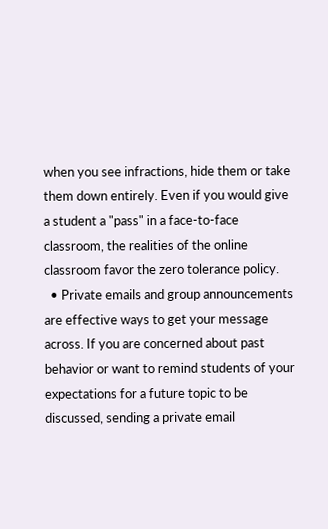when you see infractions, hide them or take them down entirely. Even if you would give a student a "pass" in a face-to-face classroom, the realities of the online classroom favor the zero tolerance policy.
  • Private emails and group announcements are effective ways to get your message across. If you are concerned about past behavior or want to remind students of your expectations for a future topic to be discussed, sending a private email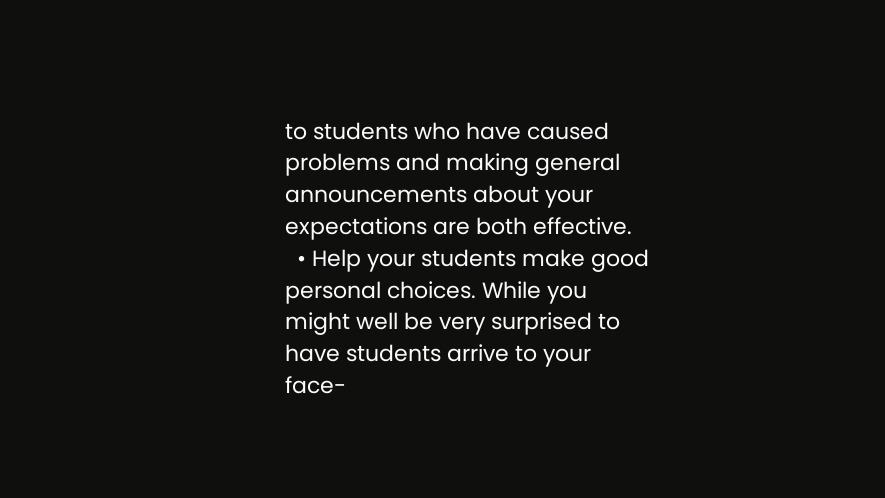to students who have caused problems and making general announcements about your expectations are both effective.
  • Help your students make good personal choices. While you might well be very surprised to have students arrive to your face-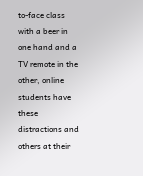to-face class with a beer in one hand and a TV remote in the other, online students have these distractions and others at their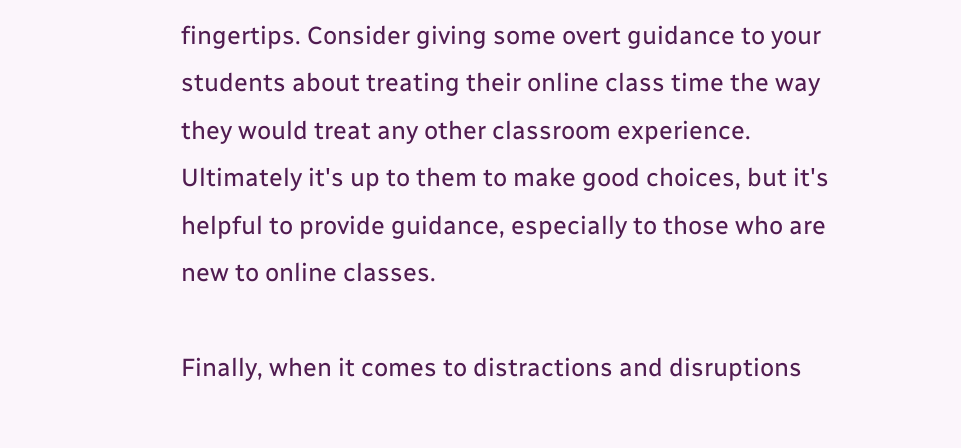fingertips. Consider giving some overt guidance to your students about treating their online class time the way they would treat any other classroom experience. Ultimately it's up to them to make good choices, but it's helpful to provide guidance, especially to those who are new to online classes.

Finally, when it comes to distractions and disruptions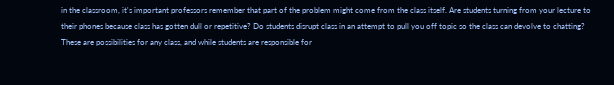in the classroom, it's important professors remember that part of the problem might come from the class itself. Are students turning from your lecture to their phones because class has gotten dull or repetitive? Do students disrupt class in an attempt to pull you off topic so the class can devolve to chatting? These are possibilities for any class, and while students are responsible for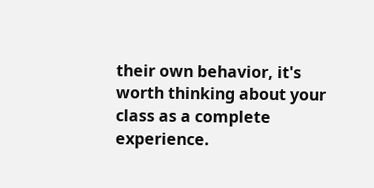their own behavior, it's worth thinking about your class as a complete experience.